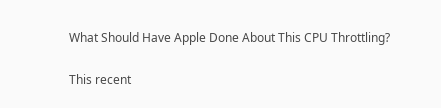What Should Have Apple Done About This CPU Throttling?

This recent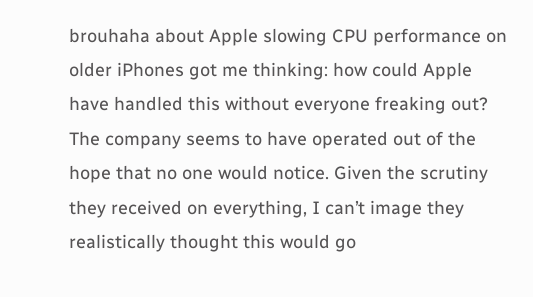brouhaha about Apple slowing CPU performance on older iPhones got me thinking: how could Apple have handled this without everyone freaking out? The company seems to have operated out of the hope that no one would notice. Given the scrutiny they received on everything, I can’t image they realistically thought this would go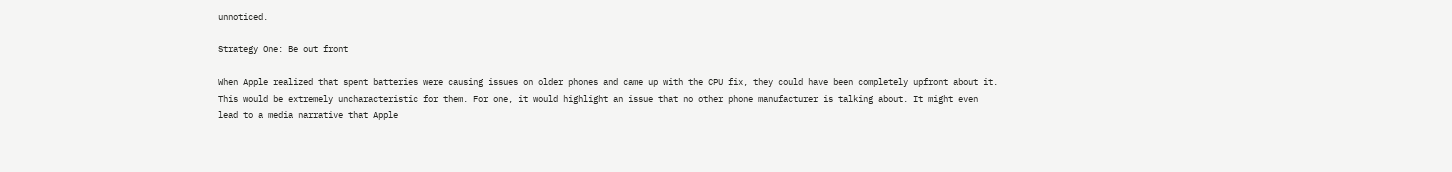unnoticed.

Strategy One: Be out front

When Apple realized that spent batteries were causing issues on older phones and came up with the CPU fix, they could have been completely upfront about it. This would be extremely uncharacteristic for them. For one, it would highlight an issue that no other phone manufacturer is talking about. It might even lead to a media narrative that Apple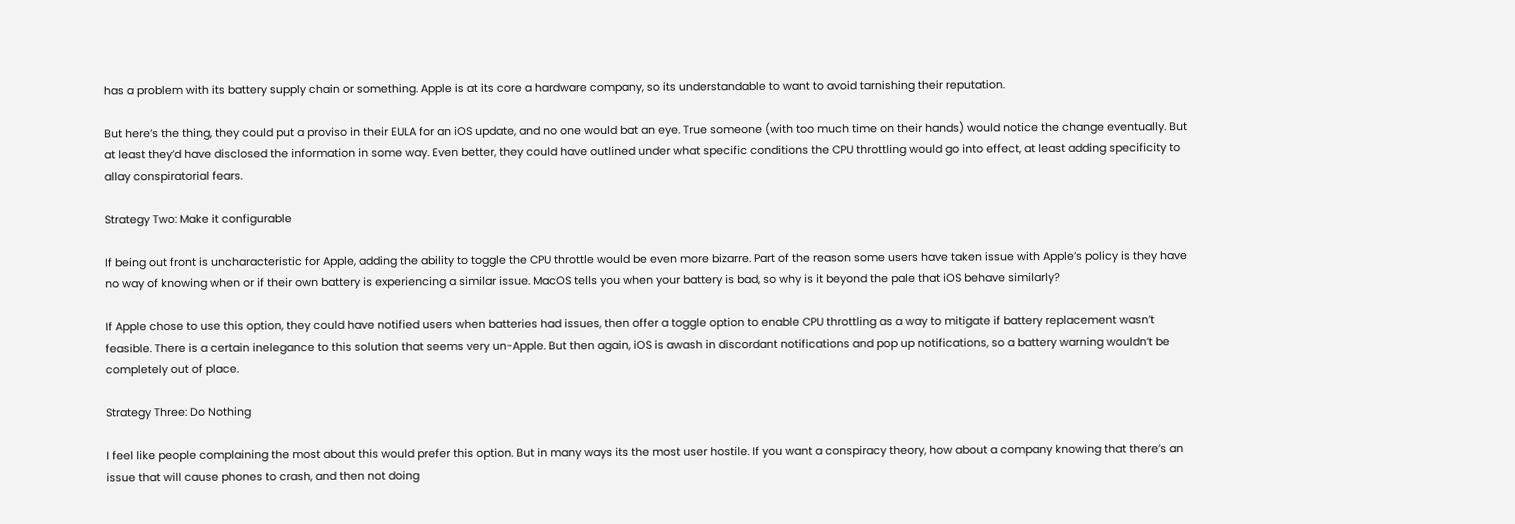has a problem with its battery supply chain or something. Apple is at its core a hardware company, so its understandable to want to avoid tarnishing their reputation.

But here’s the thing, they could put a proviso in their EULA for an iOS update, and no one would bat an eye. True someone (with too much time on their hands) would notice the change eventually. But at least they’d have disclosed the information in some way. Even better, they could have outlined under what specific conditions the CPU throttling would go into effect, at least adding specificity to allay conspiratorial fears.

Strategy Two: Make it configurable

If being out front is uncharacteristic for Apple, adding the ability to toggle the CPU throttle would be even more bizarre. Part of the reason some users have taken issue with Apple’s policy is they have no way of knowing when or if their own battery is experiencing a similar issue. MacOS tells you when your battery is bad, so why is it beyond the pale that iOS behave similarly?

If Apple chose to use this option, they could have notified users when batteries had issues, then offer a toggle option to enable CPU throttling as a way to mitigate if battery replacement wasn’t feasible. There is a certain inelegance to this solution that seems very un-Apple. But then again, iOS is awash in discordant notifications and pop up notifications, so a battery warning wouldn’t be completely out of place.

Strategy Three: Do Nothing

I feel like people complaining the most about this would prefer this option. But in many ways its the most user hostile. If you want a conspiracy theory, how about a company knowing that there’s an issue that will cause phones to crash, and then not doing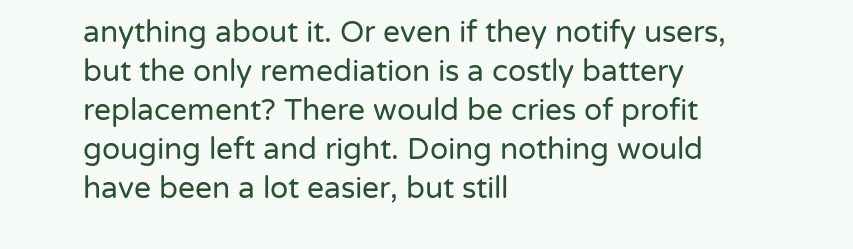anything about it. Or even if they notify users, but the only remediation is a costly battery replacement? There would be cries of profit gouging left and right. Doing nothing would have been a lot easier, but still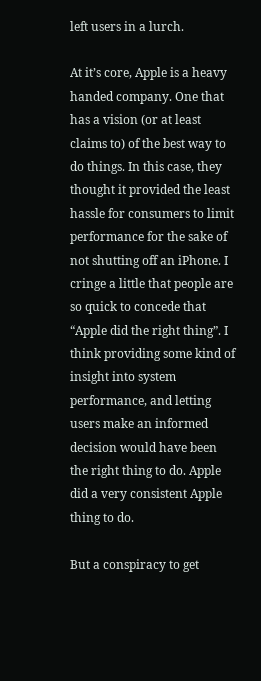left users in a lurch.

At it’s core, Apple is a heavy handed company. One that has a vision (or at least claims to) of the best way to do things. In this case, they thought it provided the least hassle for consumers to limit performance for the sake of not shutting off an iPhone. I cringe a little that people are so quick to concede that “Apple did the right thing”. I think providing some kind of insight into system performance, and letting users make an informed decision would have been the right thing to do. Apple did a very consistent Apple thing to do.

But a conspiracy to get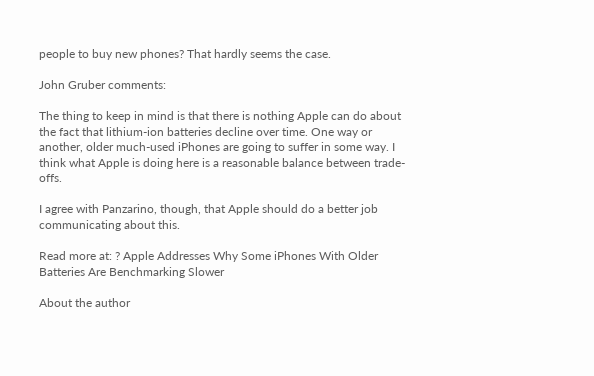people to buy new phones? That hardly seems the case.

John Gruber comments:

The thing to keep in mind is that there is nothing Apple can do about the fact that lithium-ion batteries decline over time. One way or another, older much-used iPhones are going to suffer in some way. I think what Apple is doing here is a reasonable balance between trade-offs.

I agree with Panzarino, though, that Apple should do a better job communicating about this.

Read more at: ? Apple Addresses Why Some iPhones With Older Batteries Are Benchmarking Slower

About the author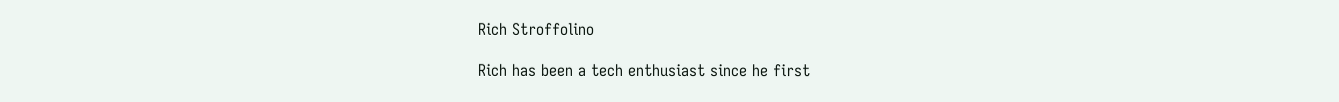Rich Stroffolino

Rich has been a tech enthusiast since he first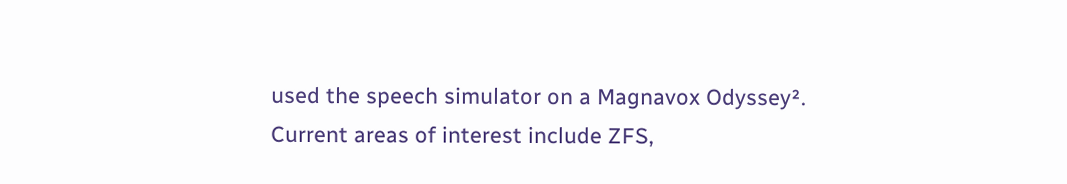used the speech simulator on a Magnavox Odyssey². Current areas of interest include ZFS,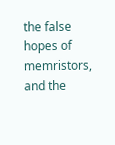the false hopes of memristors, and the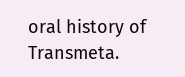oral history of Transmeta.